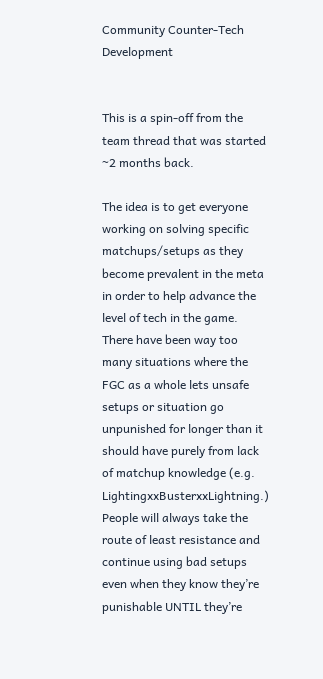Community Counter-Tech Development


This is a spin-off from the team thread that was started ~2 months back.

The idea is to get everyone working on solving specific matchups/setups as they become prevalent in the meta in order to help advance the level of tech in the game. There have been way too many situations where the FGC as a whole lets unsafe setups or situation go unpunished for longer than it should have purely from lack of matchup knowledge (e.g. LightingxxBusterxxLightning.) People will always take the route of least resistance and continue using bad setups even when they know they’re punishable UNTIL they’re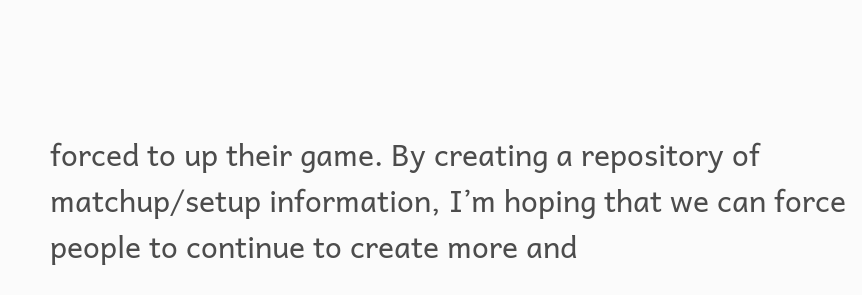forced to up their game. By creating a repository of matchup/setup information, I’m hoping that we can force people to continue to create more and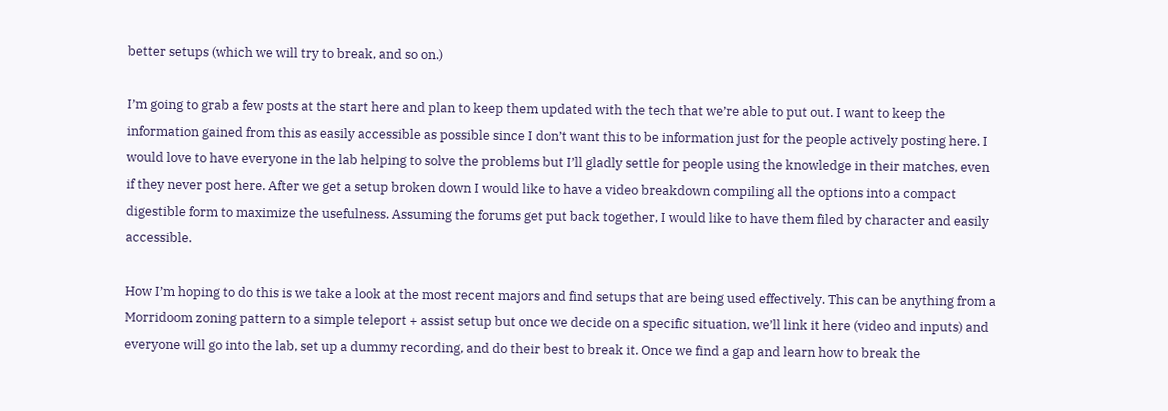better setups (which we will try to break, and so on.)

I’m going to grab a few posts at the start here and plan to keep them updated with the tech that we’re able to put out. I want to keep the information gained from this as easily accessible as possible since I don’t want this to be information just for the people actively posting here. I would love to have everyone in the lab helping to solve the problems but I’ll gladly settle for people using the knowledge in their matches, even if they never post here. After we get a setup broken down I would like to have a video breakdown compiling all the options into a compact digestible form to maximize the usefulness. Assuming the forums get put back together, I would like to have them filed by character and easily accessible.

How I’m hoping to do this is we take a look at the most recent majors and find setups that are being used effectively. This can be anything from a Morridoom zoning pattern to a simple teleport + assist setup but once we decide on a specific situation, we’ll link it here (video and inputs) and everyone will go into the lab, set up a dummy recording, and do their best to break it. Once we find a gap and learn how to break the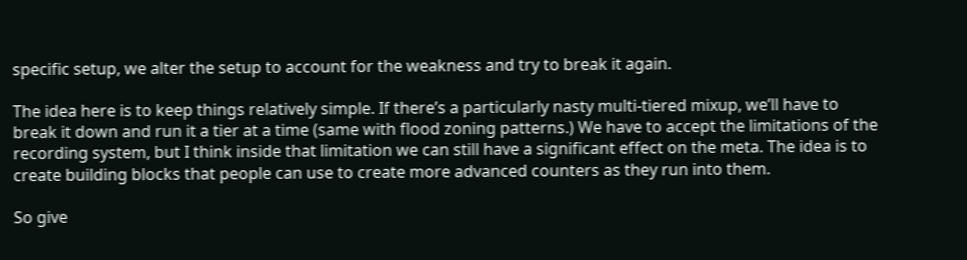specific setup, we alter the setup to account for the weakness and try to break it again.

The idea here is to keep things relatively simple. If there’s a particularly nasty multi-tiered mixup, we’ll have to break it down and run it a tier at a time (same with flood zoning patterns.) We have to accept the limitations of the recording system, but I think inside that limitation we can still have a significant effect on the meta. The idea is to create building blocks that people can use to create more advanced counters as they run into them.

So give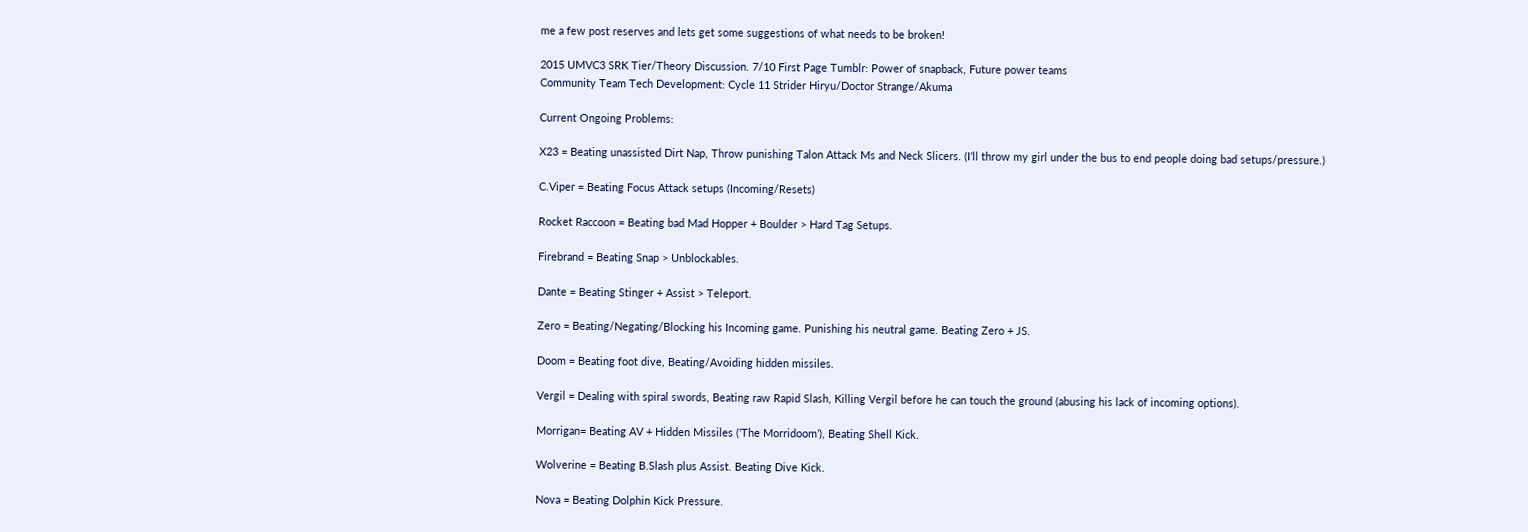me a few post reserves and lets get some suggestions of what needs to be broken!

2015 UMVC3 SRK Tier/Theory Discussion. 7/10 First Page Tumblr: Power of snapback, Future power teams
Community Team Tech Development: Cycle 11 Strider Hiryu/Doctor Strange/Akuma

Current Ongoing Problems:

X23 = Beating unassisted Dirt Nap, Throw punishing Talon Attack Ms and Neck Slicers. (I’ll throw my girl under the bus to end people doing bad setups/pressure.)

C.Viper = Beating Focus Attack setups (Incoming/Resets)

Rocket Raccoon = Beating bad Mad Hopper + Boulder > Hard Tag Setups.

Firebrand = Beating Snap > Unblockables.

Dante = Beating Stinger + Assist > Teleport.

Zero = Beating/Negating/Blocking his Incoming game. Punishing his neutral game. Beating Zero + JS.

Doom = Beating foot dive, Beating/Avoiding hidden missiles.

Vergil = Dealing with spiral swords, Beating raw Rapid Slash, Killing Vergil before he can touch the ground (abusing his lack of incoming options).

Morrigan= Beating AV + Hidden Missiles (‘The Morridoom’), Beating Shell Kick.

Wolverine = Beating B.Slash plus Assist. Beating Dive Kick.

Nova = Beating Dolphin Kick Pressure.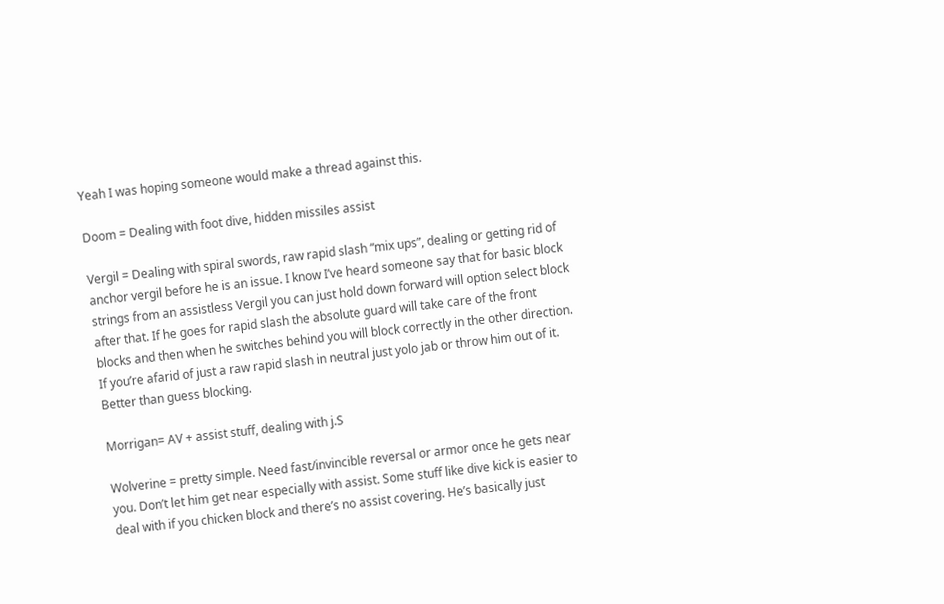Yeah I was hoping someone would make a thread against this.

Doom = Dealing with foot dive, hidden missiles assist

Vergil = Dealing with spiral swords, raw rapid slash “mix ups”, dealing or getting rid of anchor vergil before he is an issue. I know I’ve heard someone say that for basic block strings from an assistless Vergil you can just hold down forward will option select block after that. If he goes for rapid slash the absolute guard will take care of the front blocks and then when he switches behind you will block correctly in the other direction. If you’re afarid of just a raw rapid slash in neutral just yolo jab or throw him out of it. Better than guess blocking.

Morrigan= AV + assist stuff, dealing with j.S

Wolverine = pretty simple. Need fast/invincible reversal or armor once he gets near you. Don’t let him get near especially with assist. Some stuff like dive kick is easier to deal with if you chicken block and there’s no assist covering. He’s basically just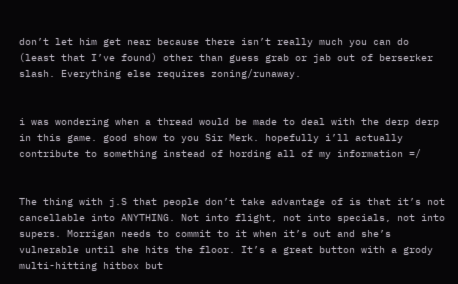don’t let him get near because there isn’t really much you can do (least that I’ve found) other than guess grab or jab out of berserker slash. Everything else requires zoning/runaway.


i was wondering when a thread would be made to deal with the derp derp in this game. good show to you Sir Merk. hopefully i’ll actually contribute to something instead of hording all of my information =/


The thing with j.S that people don’t take advantage of is that it’s not cancellable into ANYTHING. Not into flight, not into specials, not into supers. Morrigan needs to commit to it when it’s out and she’s vulnerable until she hits the floor. It’s a great button with a grody multi-hitting hitbox but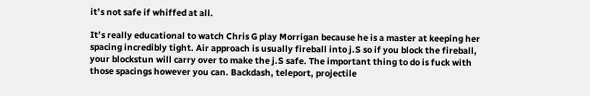it’s not safe if whiffed at all.

It’s really educational to watch Chris G play Morrigan because he is a master at keeping her spacing incredibly tight. Air approach is usually fireball into j.S so if you block the fireball, your blockstun will carry over to make the j.S safe. The important thing to do is fuck with those spacings however you can. Backdash, teleport, projectile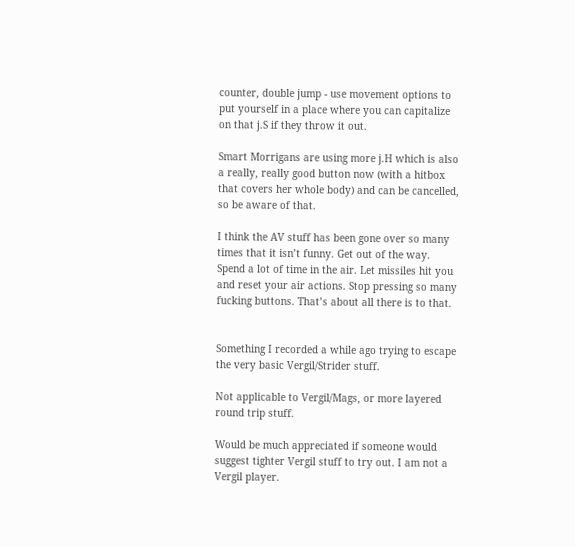counter, double jump - use movement options to put yourself in a place where you can capitalize on that j.S if they throw it out.

Smart Morrigans are using more j.H which is also a really, really good button now (with a hitbox that covers her whole body) and can be cancelled, so be aware of that.

I think the AV stuff has been gone over so many times that it isn’t funny. Get out of the way. Spend a lot of time in the air. Let missiles hit you and reset your air actions. Stop pressing so many fucking buttons. That’s about all there is to that.


Something I recorded a while ago trying to escape the very basic Vergil/Strider stuff.

Not applicable to Vergil/Mags, or more layered round trip stuff.

Would be much appreciated if someone would suggest tighter Vergil stuff to try out. I am not a Vergil player.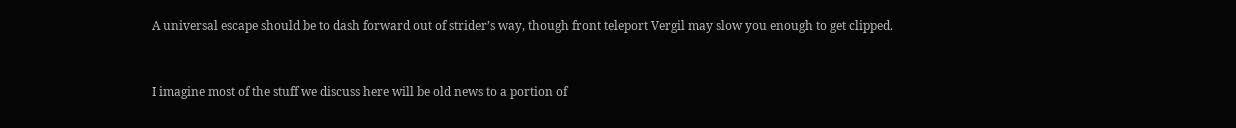A universal escape should be to dash forward out of strider’s way, though front teleport Vergil may slow you enough to get clipped.


I imagine most of the stuff we discuss here will be old news to a portion of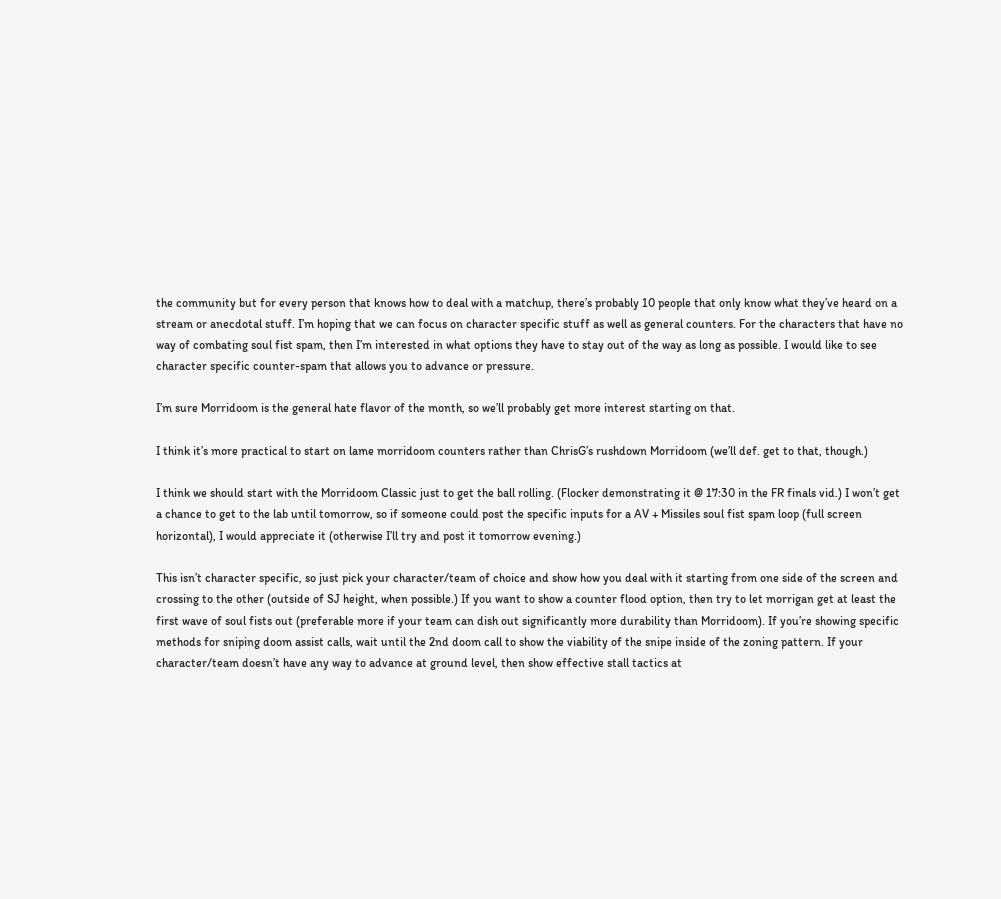the community but for every person that knows how to deal with a matchup, there’s probably 10 people that only know what they’ve heard on a stream or anecdotal stuff. I’m hoping that we can focus on character specific stuff as well as general counters. For the characters that have no way of combating soul fist spam, then I’m interested in what options they have to stay out of the way as long as possible. I would like to see character specific counter-spam that allows you to advance or pressure.

I’m sure Morridoom is the general hate flavor of the month, so we’ll probably get more interest starting on that.

I think it’s more practical to start on lame morridoom counters rather than ChrisG’s rushdown Morridoom (we’ll def. get to that, though.)

I think we should start with the Morridoom Classic just to get the ball rolling. (Flocker demonstrating it @ 17:30 in the FR finals vid.) I won’t get a chance to get to the lab until tomorrow, so if someone could post the specific inputs for a AV + Missiles soul fist spam loop (full screen horizontal), I would appreciate it (otherwise I’ll try and post it tomorrow evening.)

This isn’t character specific, so just pick your character/team of choice and show how you deal with it starting from one side of the screen and crossing to the other (outside of SJ height, when possible.) If you want to show a counter flood option, then try to let morrigan get at least the first wave of soul fists out (preferable more if your team can dish out significantly more durability than Morridoom). If you’re showing specific methods for sniping doom assist calls, wait until the 2nd doom call to show the viability of the snipe inside of the zoning pattern. If your character/team doesn’t have any way to advance at ground level, then show effective stall tactics at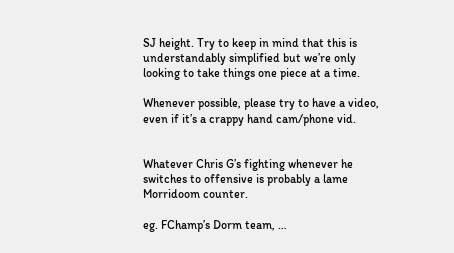SJ height. Try to keep in mind that this is understandably simplified but we’re only looking to take things one piece at a time.

Whenever possible, please try to have a video, even if it’s a crappy hand cam/phone vid.


Whatever Chris G’s fighting whenever he switches to offensive is probably a lame Morridoom counter.

eg. FChamp’s Dorm team, …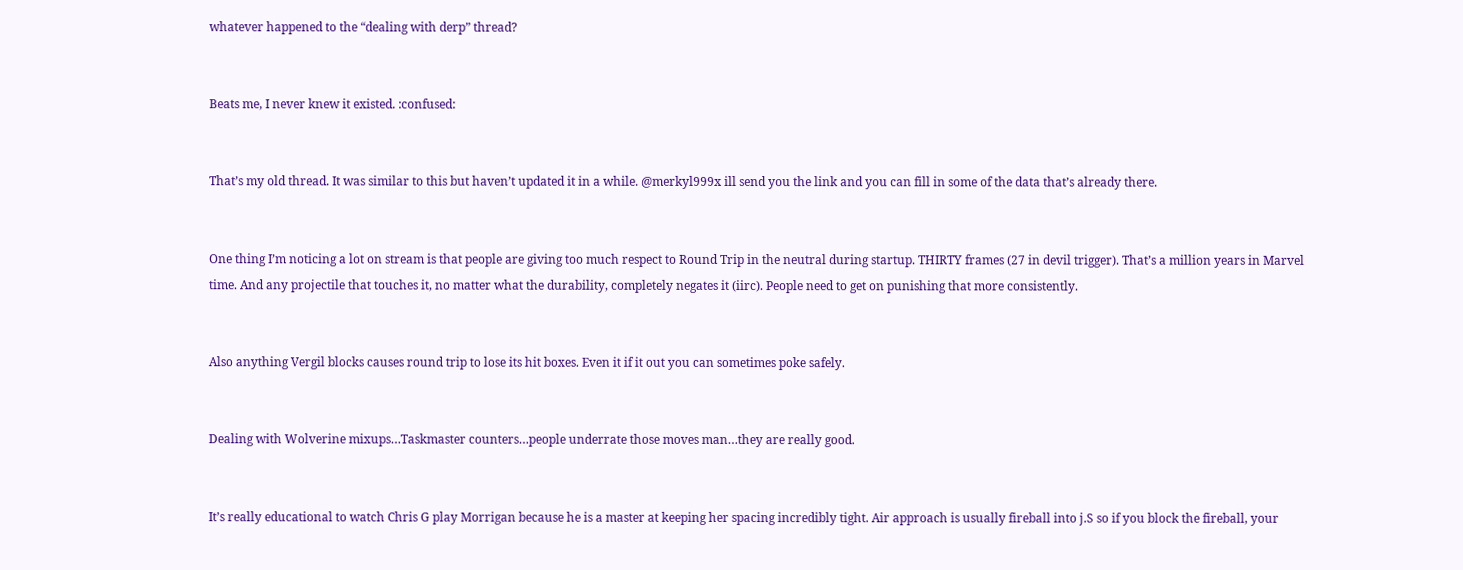whatever happened to the “dealing with derp” thread?


Beats me, I never knew it existed. :confused:


That’s my old thread. It was similar to this but haven’t updated it in a while. @merkyl999x ill send you the link and you can fill in some of the data that’s already there.


One thing I’m noticing a lot on stream is that people are giving too much respect to Round Trip in the neutral during startup. THIRTY frames (27 in devil trigger). That’s a million years in Marvel time. And any projectile that touches it, no matter what the durability, completely negates it (iirc). People need to get on punishing that more consistently.


Also anything Vergil blocks causes round trip to lose its hit boxes. Even it if it out you can sometimes poke safely.


Dealing with Wolverine mixups…Taskmaster counters…people underrate those moves man…they are really good.


It’s really educational to watch Chris G play Morrigan because he is a master at keeping her spacing incredibly tight. Air approach is usually fireball into j.S so if you block the fireball, your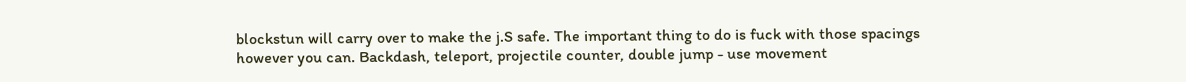blockstun will carry over to make the j.S safe. The important thing to do is fuck with those spacings however you can. Backdash, teleport, projectile counter, double jump - use movement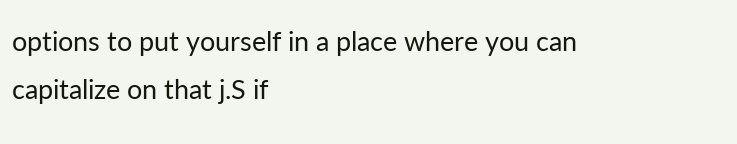options to put yourself in a place where you can capitalize on that j.S if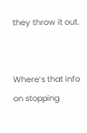they throw it out.


Where’s that info on stopping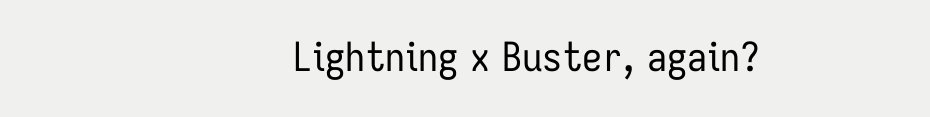Lightning x Buster, again?